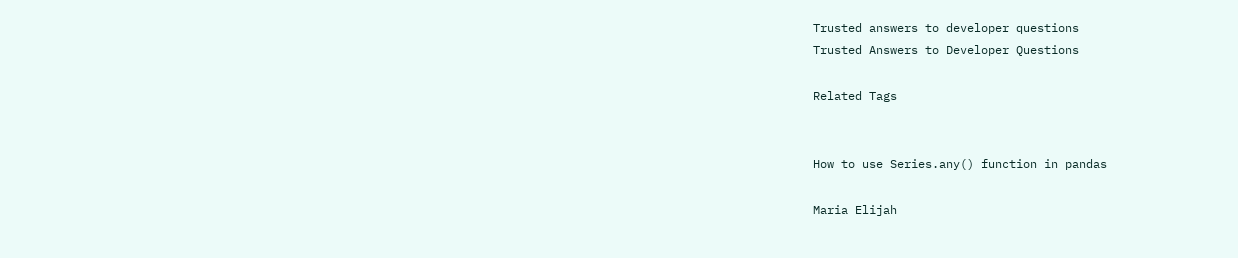Trusted answers to developer questions
Trusted Answers to Developer Questions

Related Tags


How to use Series.any() function in pandas

Maria Elijah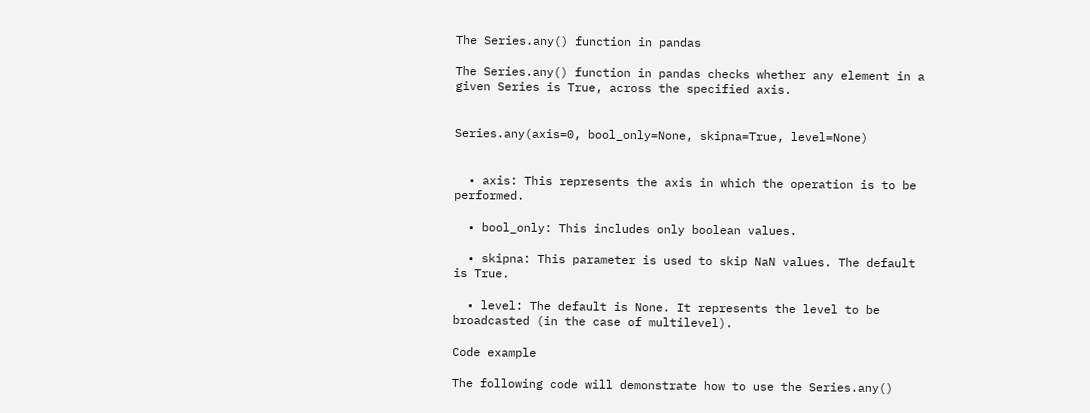The Series.any() function in pandas

The Series.any() function in pandas checks whether any element in a given Series is True, across the specified axis.


Series.any(axis=0, bool_only=None, skipna=True, level=None)


  • axis: This represents the axis in which the operation is to be performed.

  • bool_only: This includes only boolean values.

  • skipna: This parameter is used to skip NaN values. The default is True.

  • level: The default is None. It represents the level to be broadcasted (in the case of multilevel).

Code example

The following code will demonstrate how to use the Series.any()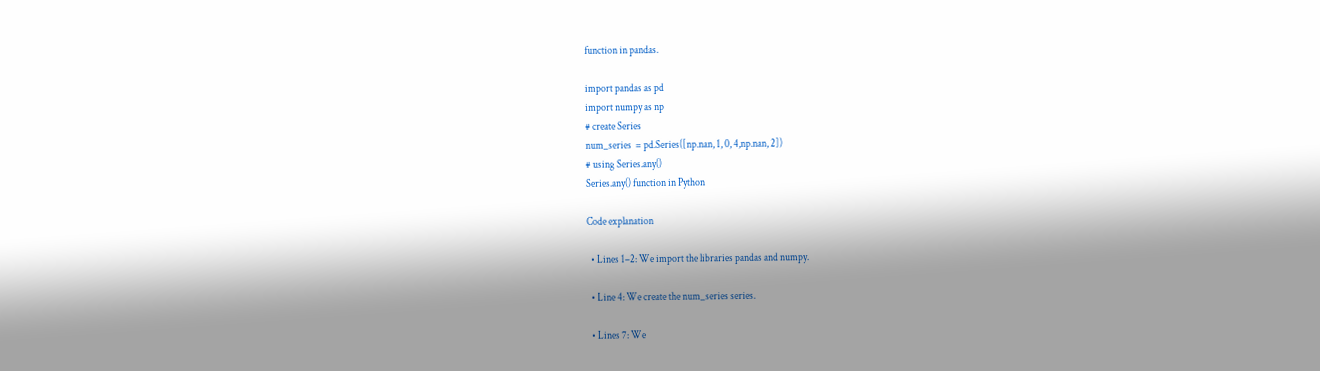function in pandas.

import pandas as pd
import numpy as np
# create Series
num_series  = pd.Series([np.nan, 1, 0, 4,np.nan, 2])
# using Series.any()
Series.any() function in Python

Code explanation

  • Lines 1–2: We import the libraries pandas and numpy.

  • Line 4: We create the num_series series.

  • Lines 7: We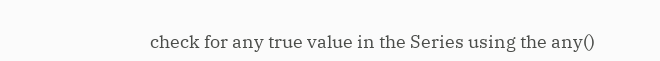check for any true value in the Series using the any()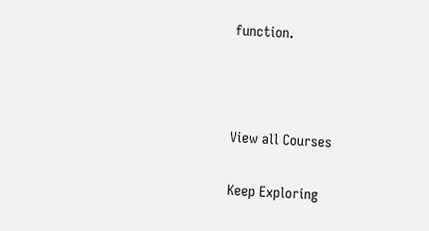function.



View all Courses

Keep Exploring